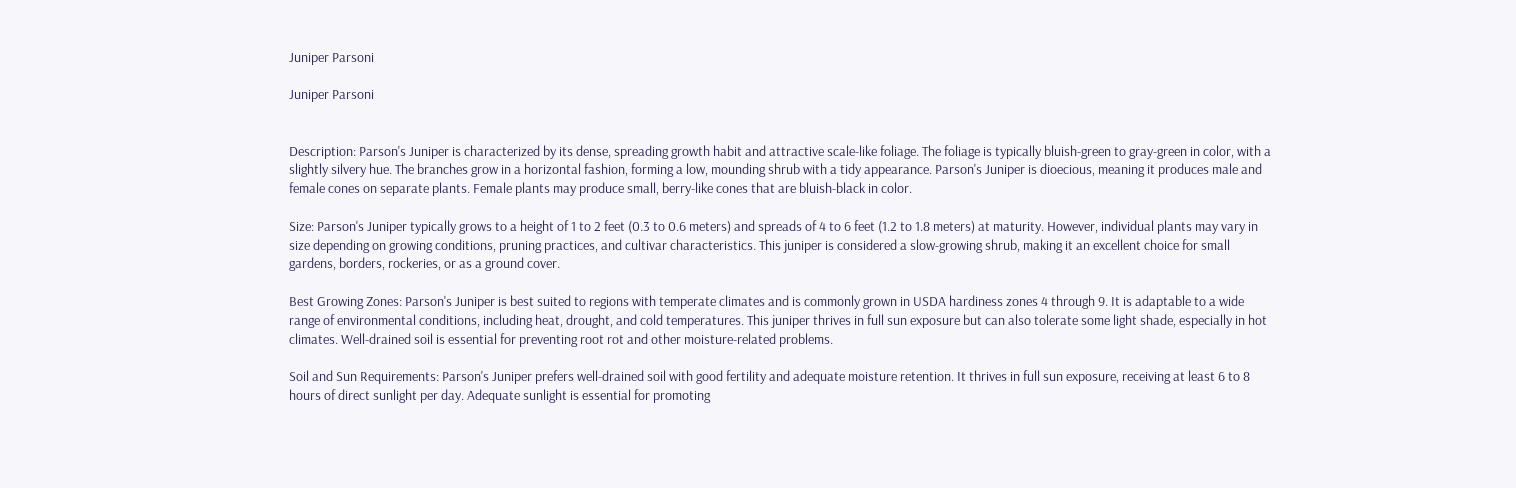Juniper Parsoni

Juniper Parsoni


Description: Parson's Juniper is characterized by its dense, spreading growth habit and attractive scale-like foliage. The foliage is typically bluish-green to gray-green in color, with a slightly silvery hue. The branches grow in a horizontal fashion, forming a low, mounding shrub with a tidy appearance. Parson's Juniper is dioecious, meaning it produces male and female cones on separate plants. Female plants may produce small, berry-like cones that are bluish-black in color.

Size: Parson's Juniper typically grows to a height of 1 to 2 feet (0.3 to 0.6 meters) and spreads of 4 to 6 feet (1.2 to 1.8 meters) at maturity. However, individual plants may vary in size depending on growing conditions, pruning practices, and cultivar characteristics. This juniper is considered a slow-growing shrub, making it an excellent choice for small gardens, borders, rockeries, or as a ground cover.

Best Growing Zones: Parson's Juniper is best suited to regions with temperate climates and is commonly grown in USDA hardiness zones 4 through 9. It is adaptable to a wide range of environmental conditions, including heat, drought, and cold temperatures. This juniper thrives in full sun exposure but can also tolerate some light shade, especially in hot climates. Well-drained soil is essential for preventing root rot and other moisture-related problems.

Soil and Sun Requirements: Parson's Juniper prefers well-drained soil with good fertility and adequate moisture retention. It thrives in full sun exposure, receiving at least 6 to 8 hours of direct sunlight per day. Adequate sunlight is essential for promoting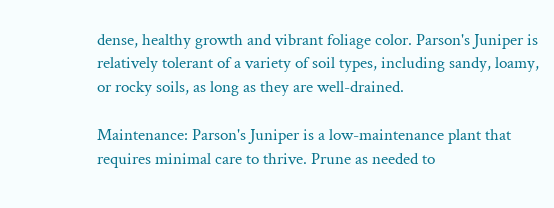dense, healthy growth and vibrant foliage color. Parson's Juniper is relatively tolerant of a variety of soil types, including sandy, loamy, or rocky soils, as long as they are well-drained.

Maintenance: Parson's Juniper is a low-maintenance plant that requires minimal care to thrive. Prune as needed to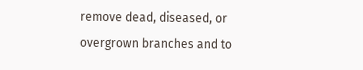remove dead, diseased, or overgrown branches and to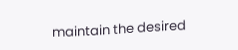maintain the desired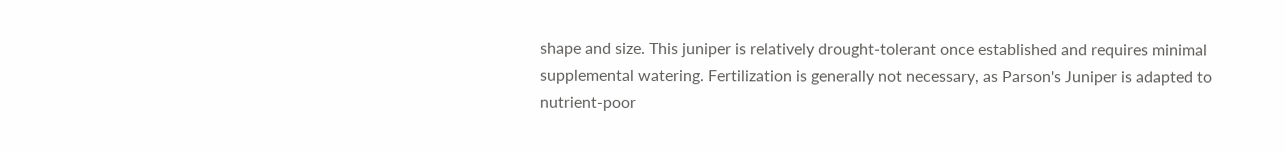shape and size. This juniper is relatively drought-tolerant once established and requires minimal supplemental watering. Fertilization is generally not necessary, as Parson's Juniper is adapted to nutrient-poor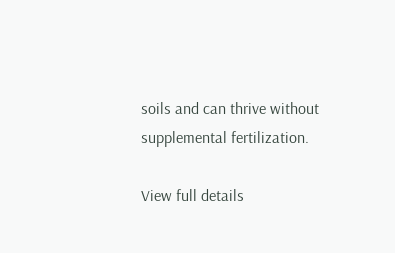soils and can thrive without supplemental fertilization.

View full details